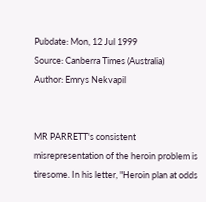Pubdate: Mon, 12 Jul 1999
Source: Canberra Times (Australia)
Author: Emrys Nekvapil


MR PARRETT's consistent misrepresentation of the heroin problem is
tiresome. In his letter, "Heroin plan at odds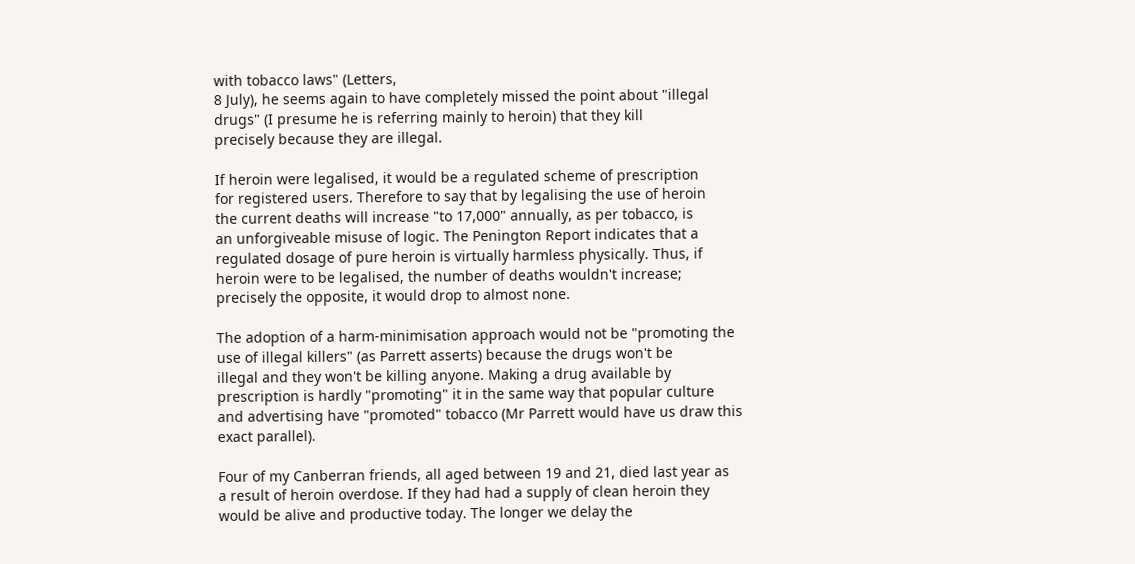with tobacco laws" (Letters,
8 July), he seems again to have completely missed the point about "illegal
drugs" (I presume he is referring mainly to heroin) that they kill
precisely because they are illegal.

If heroin were legalised, it would be a regulated scheme of prescription
for registered users. Therefore to say that by legalising the use of heroin
the current deaths will increase "to 17,000" annually, as per tobacco, is
an unforgiveable misuse of logic. The Penington Report indicates that a
regulated dosage of pure heroin is virtually harmless physically. Thus, if
heroin were to be legalised, the number of deaths wouldn't increase;
precisely the opposite, it would drop to almost none.

The adoption of a harm-minimisation approach would not be "promoting the
use of illegal killers" (as Parrett asserts) because the drugs won't be
illegal and they won't be killing anyone. Making a drug available by
prescription is hardly "promoting" it in the same way that popular culture
and advertising have "promoted" tobacco (Mr Parrett would have us draw this
exact parallel).

Four of my Canberran friends, all aged between 19 and 21, died last year as
a result of heroin overdose. If they had had a supply of clean heroin they
would be alive and productive today. The longer we delay the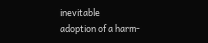inevitable
adoption of a harm-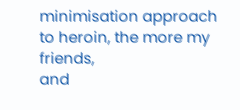minimisation approach to heroin, the more my friends,
and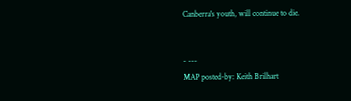Canberra's youth, will continue to die.


- ---
MAP posted-by: Keith Brilhart